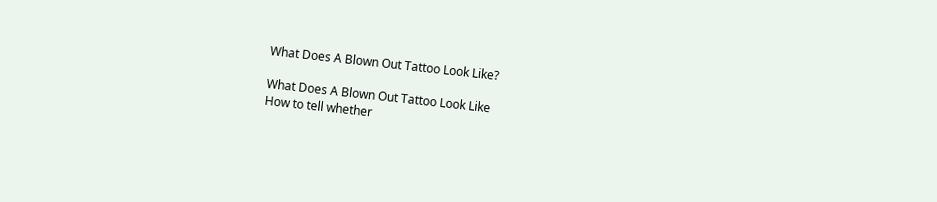What Does A Blown Out Tattoo Look Like?

What Does A Blown Out Tattoo Look Like
How to tell whether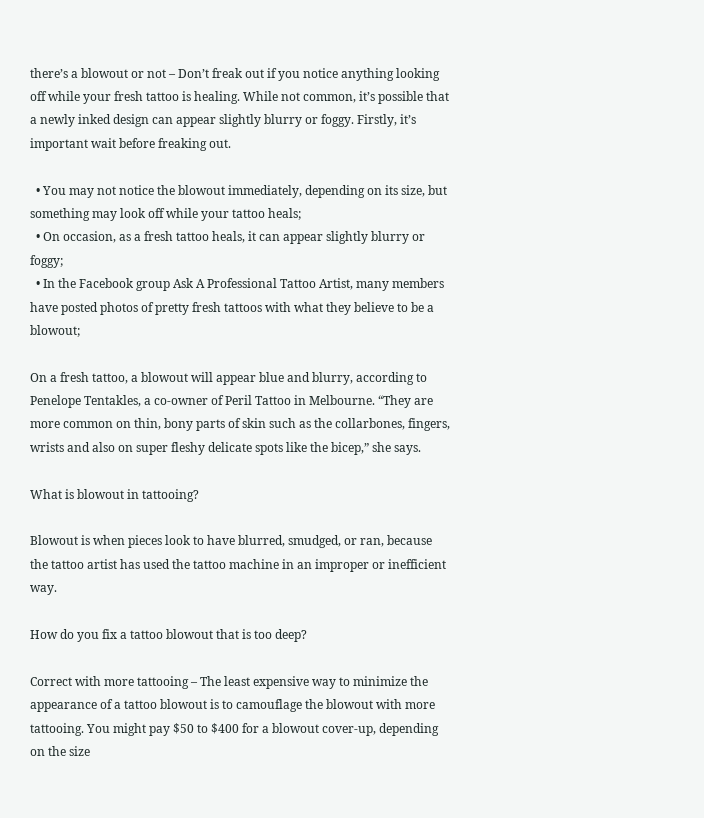there’s a blowout or not – Don’t freak out if you notice anything looking off while your fresh tattoo is healing. While not common, it’s possible that a newly inked design can appear slightly blurry or foggy. Firstly, it’s important wait before freaking out.

  • You may not notice the blowout immediately, depending on its size, but something may look off while your tattoo heals;
  • On occasion, as a fresh tattoo heals, it can appear slightly blurry or foggy;
  • In the Facebook group Ask A Professional Tattoo Artist, many members have posted photos of pretty fresh tattoos with what they believe to be a blowout;

On a fresh tattoo, a blowout will appear blue and blurry, according to Penelope Tentakles, a co-owner of Peril Tattoo in Melbourne. “They are more common on thin, bony parts of skin such as the collarbones, fingers, wrists and also on super fleshy delicate spots like the bicep,” she says.

What is blowout in tattooing?

Blowout is when pieces look to have blurred, smudged, or ran, because the tattoo artist has used the tattoo machine in an improper or inefficient way.

How do you fix a tattoo blowout that is too deep?

Correct with more tattooing – The least expensive way to minimize the appearance of a tattoo blowout is to camouflage the blowout with more tattooing. You might pay $50 to $400 for a blowout cover-up, depending on the size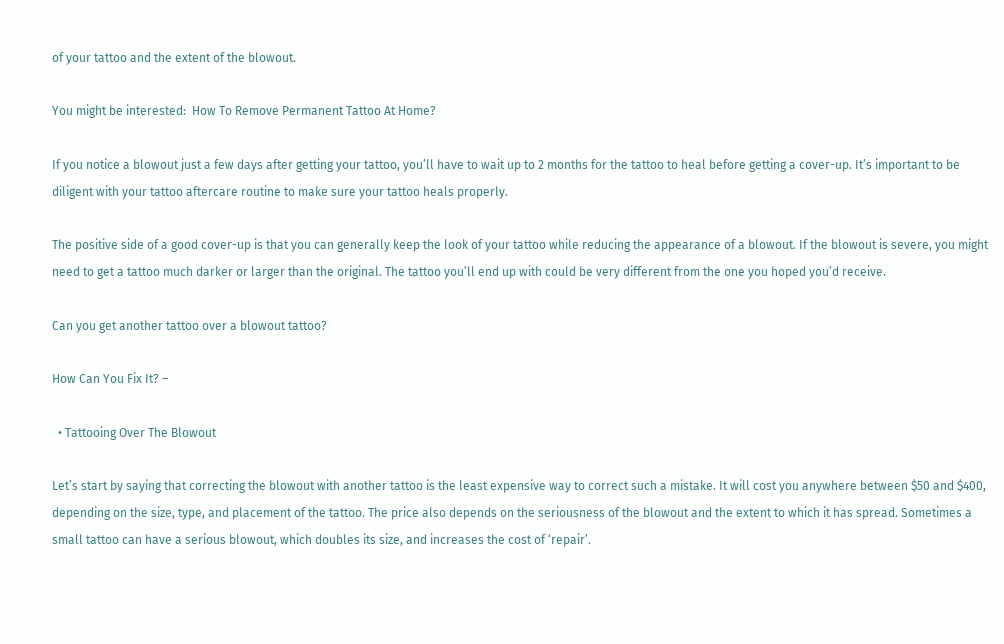of your tattoo and the extent of the blowout.

You might be interested:  How To Remove Permanent Tattoo At Home?

If you notice a blowout just a few days after getting your tattoo, you’ll have to wait up to 2 months for the tattoo to heal before getting a cover-up. It’s important to be diligent with your tattoo aftercare routine to make sure your tattoo heals properly.

The positive side of a good cover-up is that you can generally keep the look of your tattoo while reducing the appearance of a blowout. If the blowout is severe, you might need to get a tattoo much darker or larger than the original. The tattoo you’ll end up with could be very different from the one you hoped you’d receive.

Can you get another tattoo over a blowout tattoo?

How Can You Fix It? –

  • Tattooing Over The Blowout

Let’s start by saying that correcting the blowout with another tattoo is the least expensive way to correct such a mistake. It will cost you anywhere between $50 and $400, depending on the size, type, and placement of the tattoo. The price also depends on the seriousness of the blowout and the extent to which it has spread. Sometimes a small tattoo can have a serious blowout, which doubles its size, and increases the cost of ‘repair’.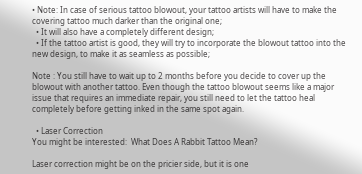• Note: In case of serious tattoo blowout, your tattoo artists will have to make the covering tattoo much darker than the original one;
  • It will also have a completely different design;
  • If the tattoo artist is good, they will try to incorporate the blowout tattoo into the new design, to make it as seamless as possible;

Note : You still have to wait up to 2 months before you decide to cover up the blowout with another tattoo. Even though the tattoo blowout seems like a major issue that requires an immediate repair, you still need to let the tattoo heal completely before getting inked in the same spot again.

  • Laser Correction
You might be interested:  What Does A Rabbit Tattoo Mean?

Laser correction might be on the pricier side, but it is one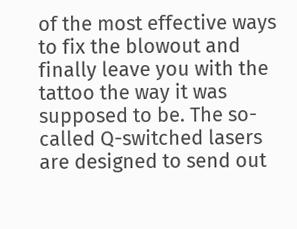of the most effective ways to fix the blowout and finally leave you with the tattoo the way it was supposed to be. The so-called Q-switched lasers are designed to send out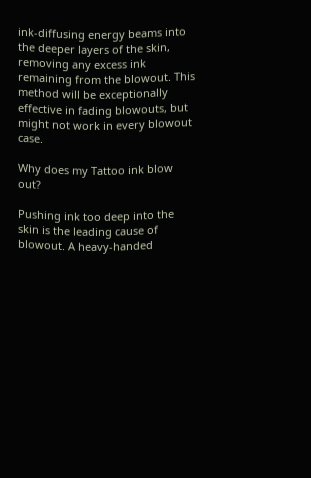ink-diffusing energy beams into the deeper layers of the skin, removing any excess ink remaining from the blowout. This method will be exceptionally effective in fading blowouts, but might not work in every blowout case.

Why does my Tattoo ink blow out?

Pushing ink too deep into the skin is the leading cause of blowout. A heavy-handed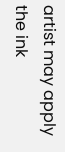artist may apply the ink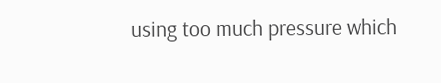using too much pressure which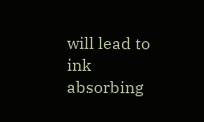will lead to ink absorbing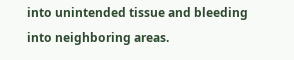into unintended tissue and bleeding into neighboring areas.